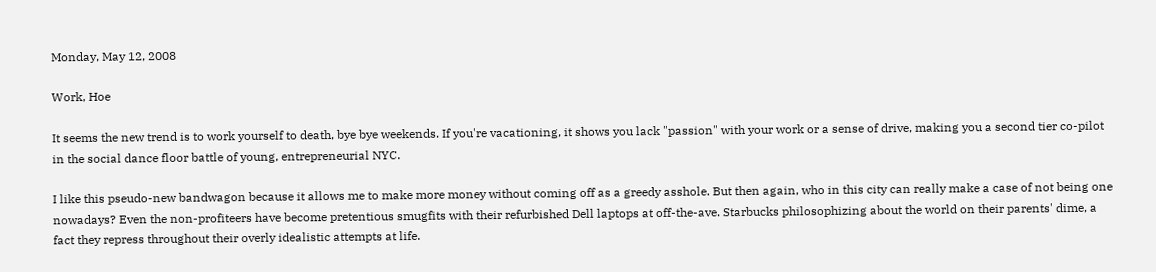Monday, May 12, 2008

Work, Hoe

It seems the new trend is to work yourself to death, bye bye weekends. If you're vacationing, it shows you lack "passion" with your work or a sense of drive, making you a second tier co-pilot in the social dance floor battle of young, entrepreneurial NYC.

I like this pseudo-new bandwagon because it allows me to make more money without coming off as a greedy asshole. But then again, who in this city can really make a case of not being one nowadays? Even the non-profiteers have become pretentious smugfits with their refurbished Dell laptops at off-the-ave. Starbucks philosophizing about the world on their parents' dime, a fact they repress throughout their overly idealistic attempts at life.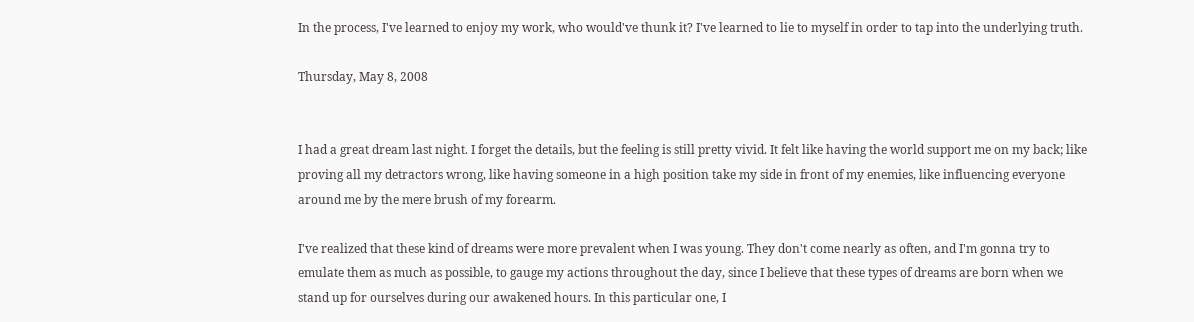In the process, I've learned to enjoy my work, who would've thunk it? I've learned to lie to myself in order to tap into the underlying truth.

Thursday, May 8, 2008


I had a great dream last night. I forget the details, but the feeling is still pretty vivid. It felt like having the world support me on my back; like proving all my detractors wrong, like having someone in a high position take my side in front of my enemies, like influencing everyone around me by the mere brush of my forearm.

I've realized that these kind of dreams were more prevalent when I was young. They don't come nearly as often, and I'm gonna try to emulate them as much as possible, to gauge my actions throughout the day, since I believe that these types of dreams are born when we stand up for ourselves during our awakened hours. In this particular one, I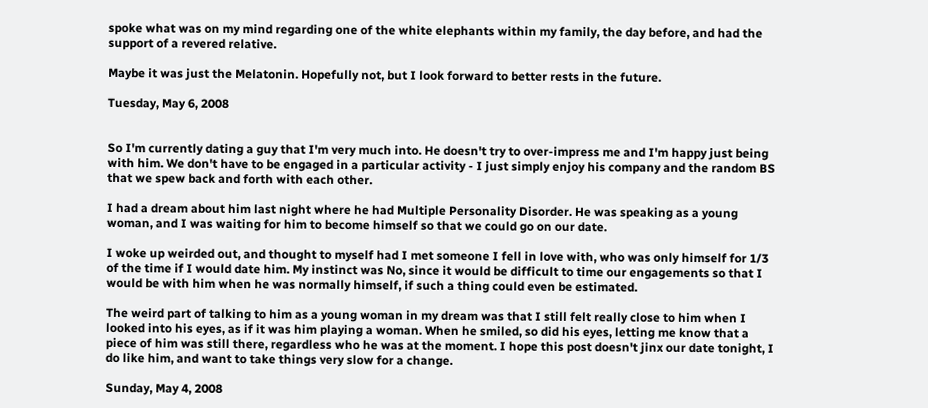spoke what was on my mind regarding one of the white elephants within my family, the day before, and had the support of a revered relative.

Maybe it was just the Melatonin. Hopefully not, but I look forward to better rests in the future.

Tuesday, May 6, 2008


So I'm currently dating a guy that I'm very much into. He doesn't try to over-impress me and I'm happy just being with him. We don't have to be engaged in a particular activity - I just simply enjoy his company and the random BS that we spew back and forth with each other.

I had a dream about him last night where he had Multiple Personality Disorder. He was speaking as a young woman, and I was waiting for him to become himself so that we could go on our date.

I woke up weirded out, and thought to myself had I met someone I fell in love with, who was only himself for 1/3 of the time if I would date him. My instinct was No, since it would be difficult to time our engagements so that I would be with him when he was normally himself, if such a thing could even be estimated.

The weird part of talking to him as a young woman in my dream was that I still felt really close to him when I looked into his eyes, as if it was him playing a woman. When he smiled, so did his eyes, letting me know that a piece of him was still there, regardless who he was at the moment. I hope this post doesn't jinx our date tonight, I do like him, and want to take things very slow for a change.

Sunday, May 4, 2008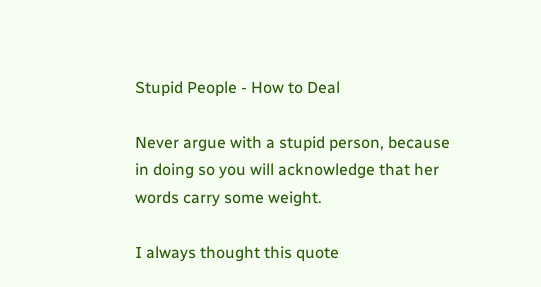Stupid People - How to Deal

Never argue with a stupid person, because in doing so you will acknowledge that her words carry some weight.

I always thought this quote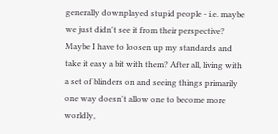generally downplayed stupid people - i.e. maybe we just didn't see it from their perspective? Maybe I have to loosen up my standards and take it easy a bit with them? After all, living with a set of blinders on and seeing things primarily one way doesn't allow one to become more worldly,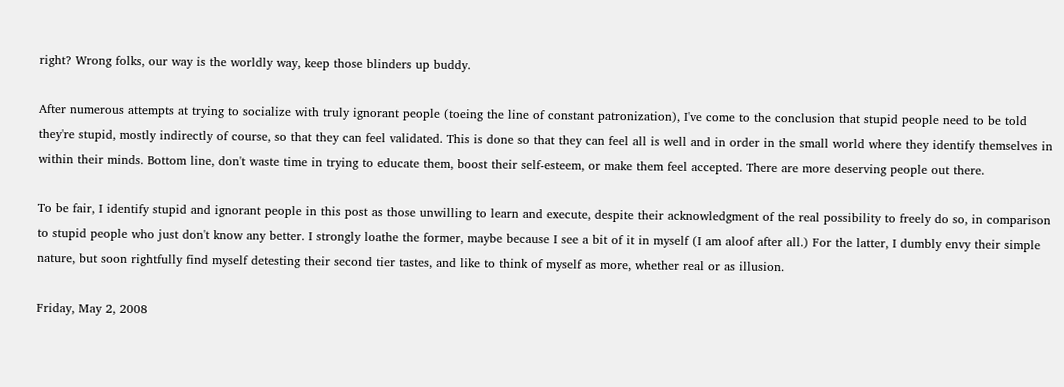right? Wrong folks, our way is the worldly way, keep those blinders up buddy.

After numerous attempts at trying to socialize with truly ignorant people (toeing the line of constant patronization), I've come to the conclusion that stupid people need to be told they're stupid, mostly indirectly of course, so that they can feel validated. This is done so that they can feel all is well and in order in the small world where they identify themselves in within their minds. Bottom line, don't waste time in trying to educate them, boost their self-esteem, or make them feel accepted. There are more deserving people out there.

To be fair, I identify stupid and ignorant people in this post as those unwilling to learn and execute, despite their acknowledgment of the real possibility to freely do so, in comparison to stupid people who just don't know any better. I strongly loathe the former, maybe because I see a bit of it in myself (I am aloof after all.) For the latter, I dumbly envy their simple nature, but soon rightfully find myself detesting their second tier tastes, and like to think of myself as more, whether real or as illusion.

Friday, May 2, 2008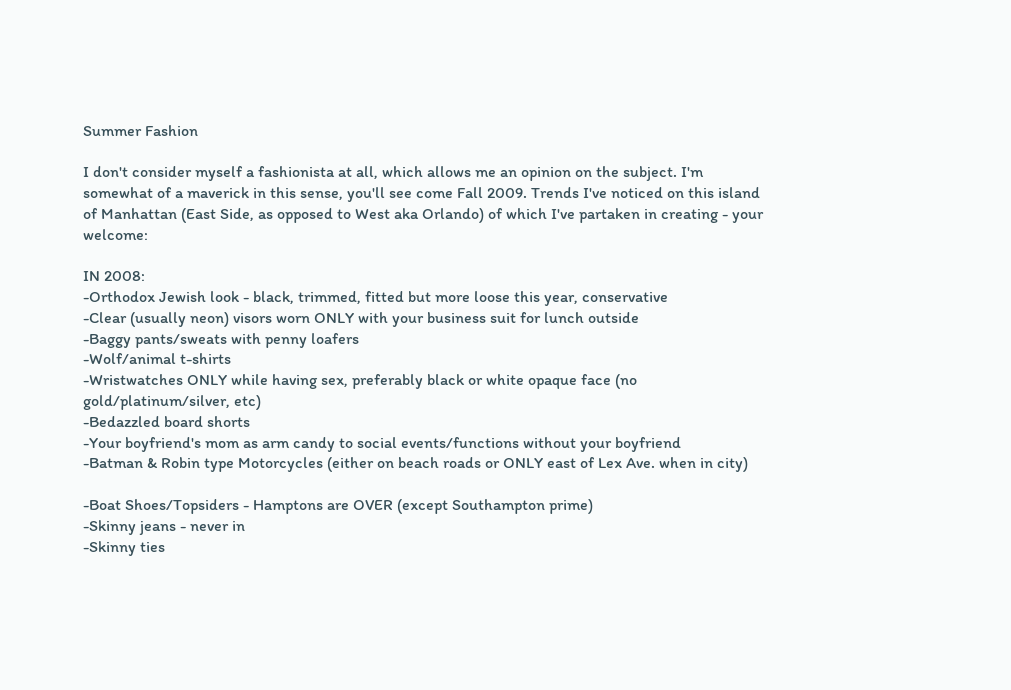Summer Fashion

I don't consider myself a fashionista at all, which allows me an opinion on the subject. I'm somewhat of a maverick in this sense, you'll see come Fall 2009. Trends I've noticed on this island of Manhattan (East Side, as opposed to West aka Orlando) of which I've partaken in creating - your welcome:

IN 2008:
-Orthodox Jewish look - black, trimmed, fitted but more loose this year, conservative
-Clear (usually neon) visors worn ONLY with your business suit for lunch outside
-Baggy pants/sweats with penny loafers
-Wolf/animal t-shirts
-Wristwatches ONLY while having sex, preferably black or white opaque face (no gold/platinum/silver, etc)
-Bedazzled board shorts
-Your boyfriend's mom as arm candy to social events/functions without your boyfriend
-Batman & Robin type Motorcycles (either on beach roads or ONLY east of Lex Ave. when in city)

-Boat Shoes/Topsiders - Hamptons are OVER (except Southampton prime)
-Skinny jeans - never in
-Skinny ties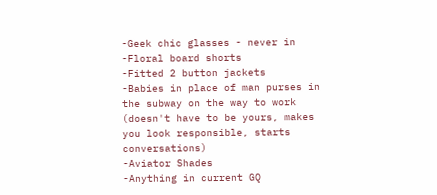-Geek chic glasses - never in
-Floral board shorts
-Fitted 2 button jackets
-Babies in place of man purses in the subway on the way to work (doesn't have to be yours, makes you look responsible, starts conversations)
-Aviator Shades
-Anything in current GQ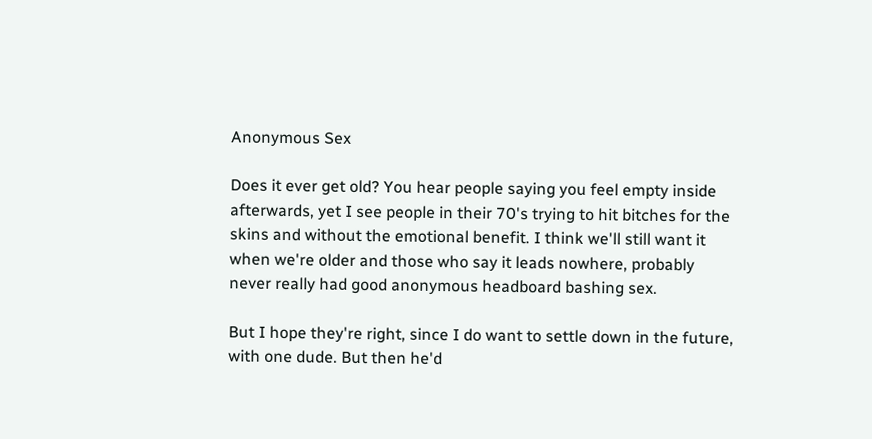Anonymous Sex

Does it ever get old? You hear people saying you feel empty inside afterwards, yet I see people in their 70's trying to hit bitches for the skins and without the emotional benefit. I think we'll still want it when we're older and those who say it leads nowhere, probably never really had good anonymous headboard bashing sex.

But I hope they're right, since I do want to settle down in the future, with one dude. But then he'd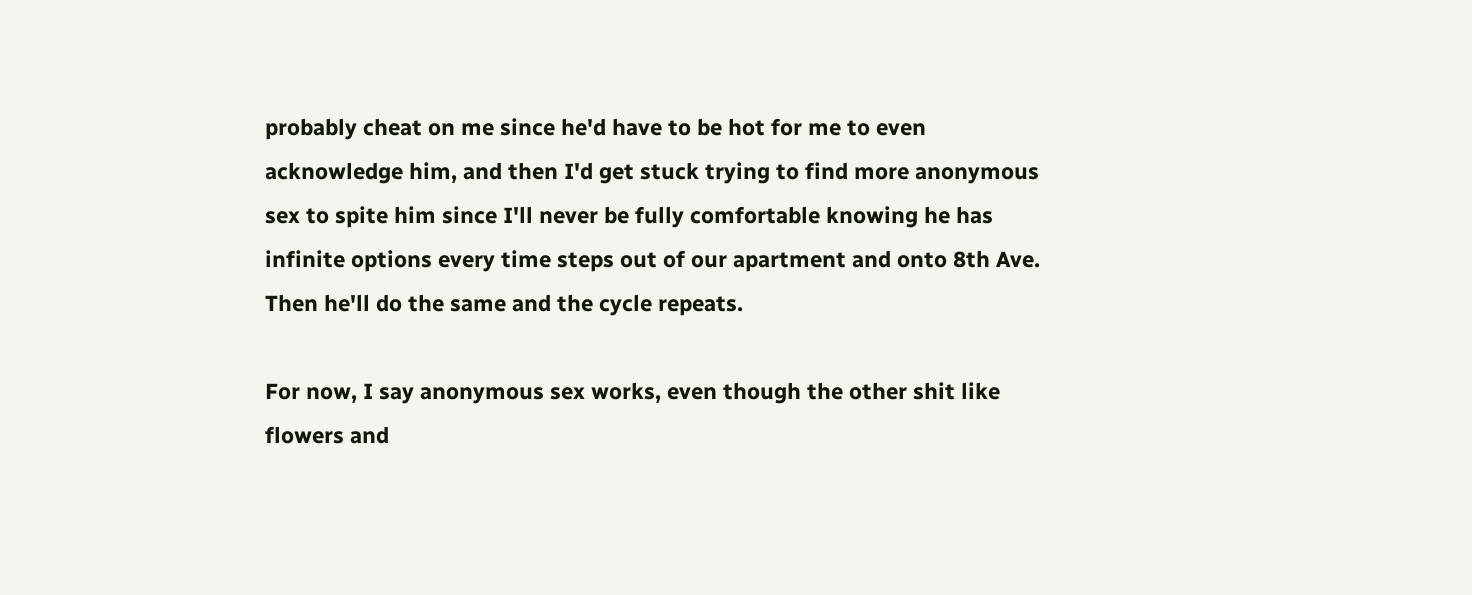probably cheat on me since he'd have to be hot for me to even acknowledge him, and then I'd get stuck trying to find more anonymous sex to spite him since I'll never be fully comfortable knowing he has infinite options every time steps out of our apartment and onto 8th Ave. Then he'll do the same and the cycle repeats.

For now, I say anonymous sex works, even though the other shit like flowers and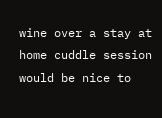wine over a stay at home cuddle session would be nice to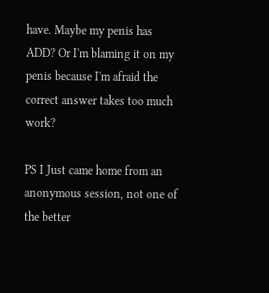have. Maybe my penis has ADD? Or I'm blaming it on my penis because I'm afraid the correct answer takes too much work?

PS I Just came home from an anonymous session, not one of the better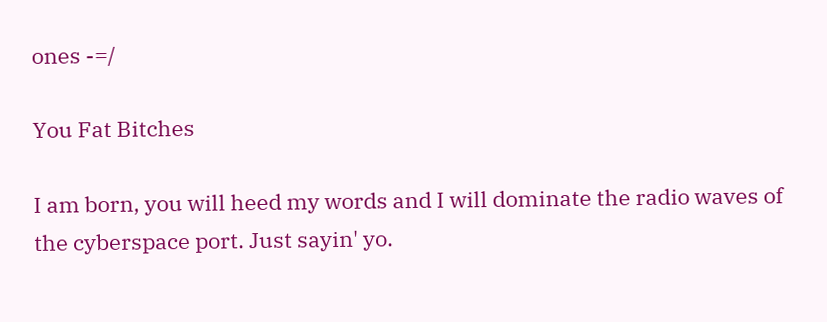ones -=/

You Fat Bitches

I am born, you will heed my words and I will dominate the radio waves of the cyberspace port. Just sayin' yo.